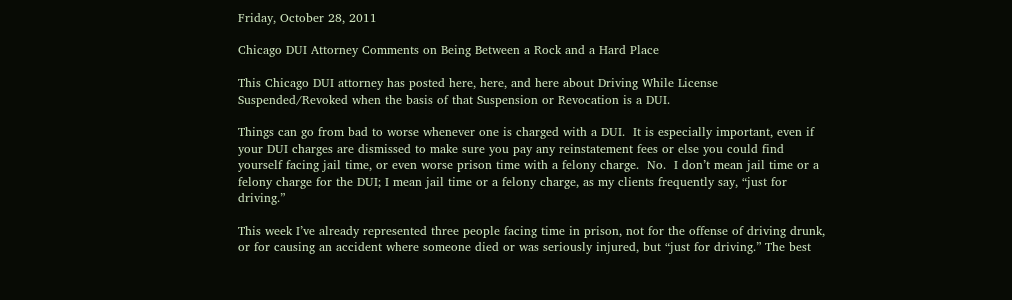Friday, October 28, 2011

Chicago DUI Attorney Comments on Being Between a Rock and a Hard Place

This Chicago DUI attorney has posted here, here, and here about Driving While License Suspended/Revoked when the basis of that Suspension or Revocation is a DUI.

Things can go from bad to worse whenever one is charged with a DUI.  It is especially important, even if your DUI charges are dismissed to make sure you pay any reinstatement fees or else you could find yourself facing jail time, or even worse prison time with a felony charge.  No.  I don’t mean jail time or a felony charge for the DUI; I mean jail time or a felony charge, as my clients frequently say, “just for driving.”

This week I’ve already represented three people facing time in prison, not for the offense of driving drunk, or for causing an accident where someone died or was seriously injured, but “just for driving.” The best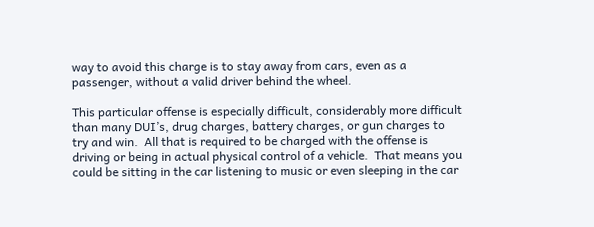way to avoid this charge is to stay away from cars, even as a passenger, without a valid driver behind the wheel.

This particular offense is especially difficult, considerably more difficult than many DUI’s, drug charges, battery charges, or gun charges to try and win.  All that is required to be charged with the offense is driving or being in actual physical control of a vehicle.  That means you could be sitting in the car listening to music or even sleeping in the car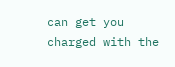can get you charged with the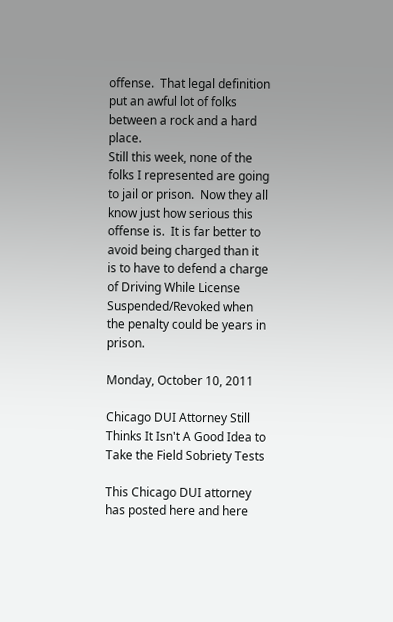offense.  That legal definition put an awful lot of folks between a rock and a hard place.
Still this week, none of the folks I represented are going to jail or prison.  Now they all know just how serious this offense is.  It is far better to avoid being charged than it is to have to defend a charge of Driving While License Suspended/Revoked when the penalty could be years in prison.

Monday, October 10, 2011

Chicago DUI Attorney Still Thinks It Isn't A Good Idea to Take the Field Sobriety Tests

This Chicago DUI attorney has posted here and here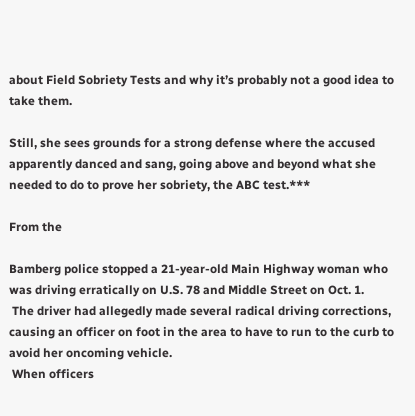about Field Sobriety Tests and why it’s probably not a good idea to take them.

Still, she sees grounds for a strong defense where the accused apparently danced and sang, going above and beyond what she needed to do to prove her sobriety, the ABC test.***

From the

Bamberg police stopped a 21-year-old Main Highway woman who was driving erratically on U.S. 78 and Middle Street on Oct. 1.
 The driver had allegedly made several radical driving corrections, causing an officer on foot in the area to have to run to the curb to avoid her oncoming vehicle.
 When officers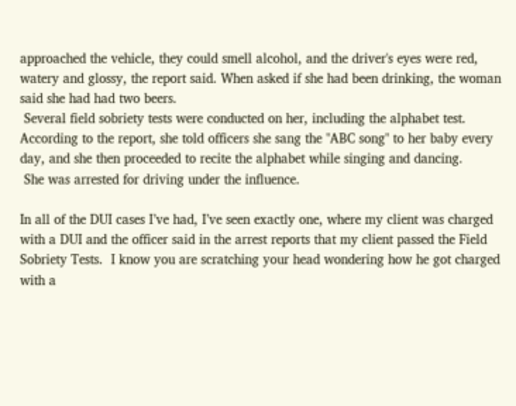approached the vehicle, they could smell alcohol, and the driver's eyes were red, watery and glossy, the report said. When asked if she had been drinking, the woman said she had had two beers.
 Several field sobriety tests were conducted on her, including the alphabet test. According to the report, she told officers she sang the "ABC song" to her baby every day, and she then proceeded to recite the alphabet while singing and dancing.
 She was arrested for driving under the influence.

In all of the DUI cases I’ve had, I’ve seen exactly one, where my client was charged with a DUI and the officer said in the arrest reports that my client passed the Field Sobriety Tests.  I know you are scratching your head wondering how he got charged with a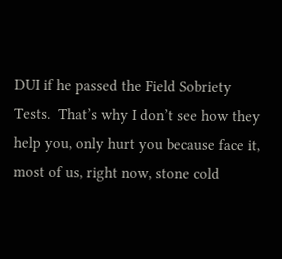DUI if he passed the Field Sobriety Tests.  That’s why I don’t see how they help you, only hurt you because face it, most of us, right now, stone cold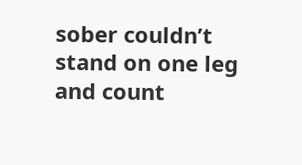sober couldn’t stand on one leg  and count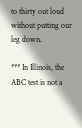to thirty out loud without putting our leg down.

*** In Illinois, the ABC test is not a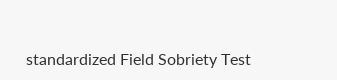standardized Field Sobriety Test